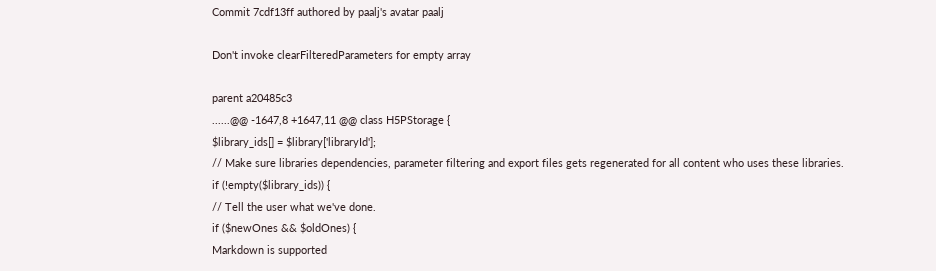Commit 7cdf13ff authored by paalj's avatar paalj

Don't invoke clearFilteredParameters for empty array

parent a20485c3
......@@ -1647,8 +1647,11 @@ class H5PStorage {
$library_ids[] = $library['libraryId'];
// Make sure libraries dependencies, parameter filtering and export files gets regenerated for all content who uses these libraries.
if (!empty($library_ids)) {
// Tell the user what we've done.
if ($newOnes && $oldOnes) {
Markdown is supported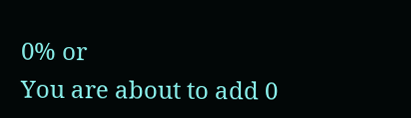0% or
You are about to add 0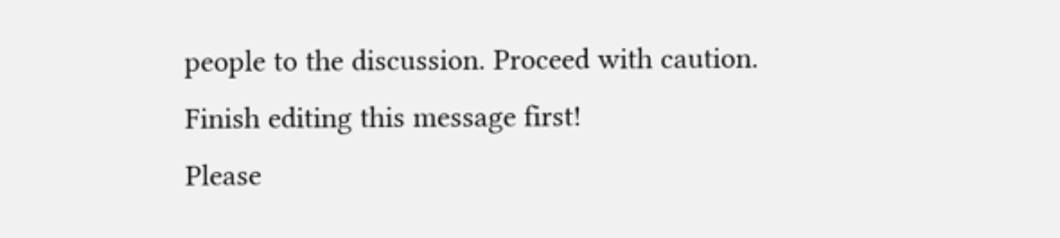people to the discussion. Proceed with caution.
Finish editing this message first!
Please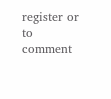register or to comment